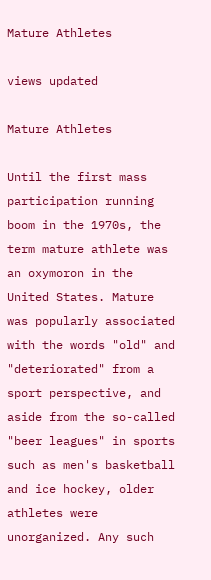Mature Athletes

views updated

Mature Athletes

Until the first mass participation running boom in the 1970s, the term mature athlete was an oxymoron in the United States. Mature was popularly associated with the words "old" and "deteriorated" from a sport perspective, and aside from the so-called "beer leagues" in sports such as men's basketball and ice hockey, older athletes were unorganized. Any such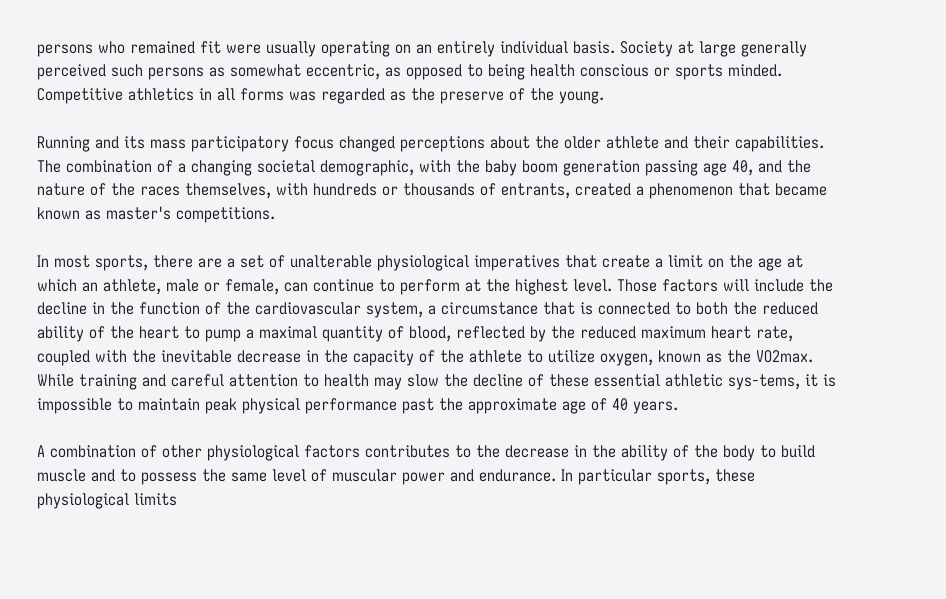persons who remained fit were usually operating on an entirely individual basis. Society at large generally perceived such persons as somewhat eccentric, as opposed to being health conscious or sports minded. Competitive athletics in all forms was regarded as the preserve of the young.

Running and its mass participatory focus changed perceptions about the older athlete and their capabilities. The combination of a changing societal demographic, with the baby boom generation passing age 40, and the nature of the races themselves, with hundreds or thousands of entrants, created a phenomenon that became known as master's competitions.

In most sports, there are a set of unalterable physiological imperatives that create a limit on the age at which an athlete, male or female, can continue to perform at the highest level. Those factors will include the decline in the function of the cardiovascular system, a circumstance that is connected to both the reduced ability of the heart to pump a maximal quantity of blood, reflected by the reduced maximum heart rate, coupled with the inevitable decrease in the capacity of the athlete to utilize oxygen, known as the VO2max. While training and careful attention to health may slow the decline of these essential athletic sys-tems, it is impossible to maintain peak physical performance past the approximate age of 40 years.

A combination of other physiological factors contributes to the decrease in the ability of the body to build muscle and to possess the same level of muscular power and endurance. In particular sports, these physiological limits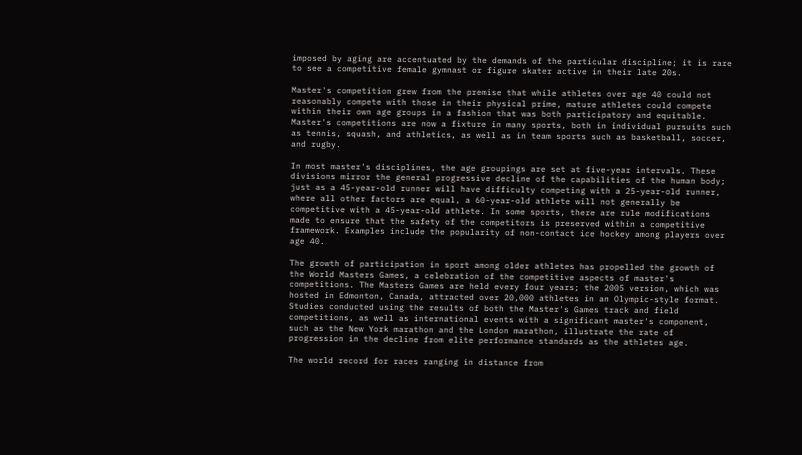imposed by aging are accentuated by the demands of the particular discipline; it is rare to see a competitive female gymnast or figure skater active in their late 20s.

Master's competition grew from the premise that while athletes over age 40 could not reasonably compete with those in their physical prime, mature athletes could compete within their own age groups in a fashion that was both participatory and equitable. Master's competitions are now a fixture in many sports, both in individual pursuits such as tennis, squash, and athletics, as well as in team sports such as basketball, soccer, and rugby.

In most master's disciplines, the age groupings are set at five-year intervals. These divisions mirror the general progressive decline of the capabilities of the human body; just as a 45-year-old runner will have difficulty competing with a 25-year-old runner, where all other factors are equal, a 60-year-old athlete will not generally be competitive with a 45-year-old athlete. In some sports, there are rule modifications made to ensure that the safety of the competitors is preserved within a competitive framework. Examples include the popularity of non-contact ice hockey among players over age 40.

The growth of participation in sport among older athletes has propelled the growth of the World Masters Games, a celebration of the competitive aspects of master's competitions. The Masters Games are held every four years; the 2005 version, which was hosted in Edmonton, Canada, attracted over 20,000 athletes in an Olympic-style format. Studies conducted using the results of both the Master's Games track and field competitions, as well as international events with a significant master's component, such as the New York marathon and the London marathon, illustrate the rate of progression in the decline from elite performance standards as the athletes age.

The world record for races ranging in distance from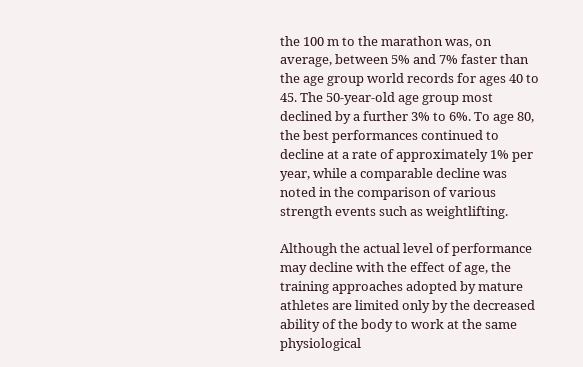the 100 m to the marathon was, on average, between 5% and 7% faster than the age group world records for ages 40 to 45. The 50-year-old age group most declined by a further 3% to 6%. To age 80, the best performances continued to decline at a rate of approximately 1% per year, while a comparable decline was noted in the comparison of various strength events such as weightlifting.

Although the actual level of performance may decline with the effect of age, the training approaches adopted by mature athletes are limited only by the decreased ability of the body to work at the same physiological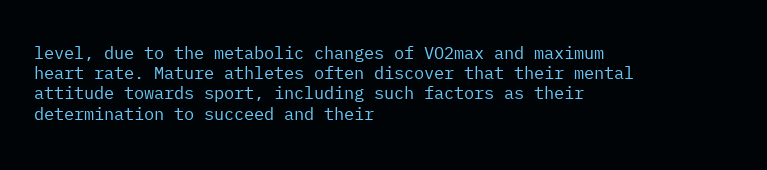level, due to the metabolic changes of VO2max and maximum heart rate. Mature athletes often discover that their mental attitude towards sport, including such factors as their determination to succeed and their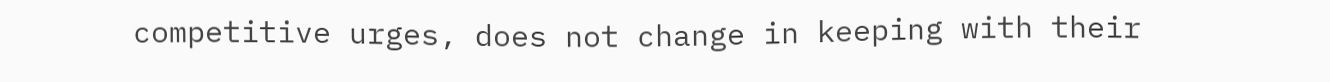competitive urges, does not change in keeping with their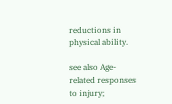reductions in physical ability.

see also Age-related responses to injury;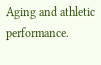Aging and athletic performance.